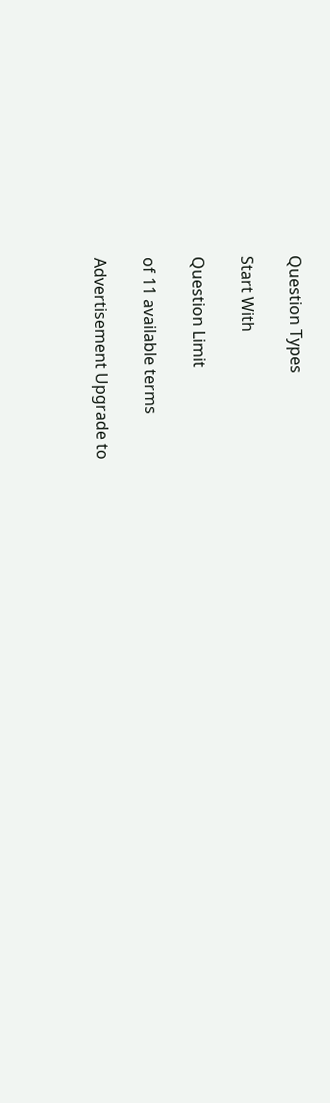Question Types

Start With

Question Limit

of 11 available terms

Advertisement Upgrade to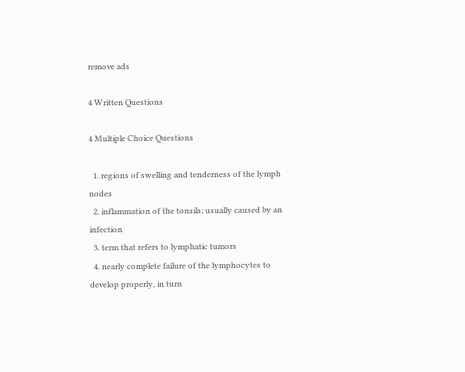remove ads

4 Written Questions

4 Multiple Choice Questions

  1. regions of swelling and tenderness of the lymph nodes
  2. inflammation of the tonsils; usually caused by an infection
  3. term that refers to lymphatic tumors
  4. nearly complete failure of the lymphocytes to develop properly, in turn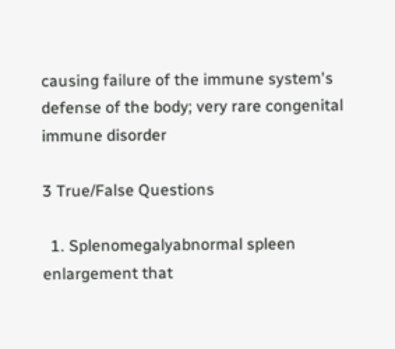causing failure of the immune system's defense of the body; very rare congenital immune disorder

3 True/False Questions

  1. Splenomegalyabnormal spleen enlargement that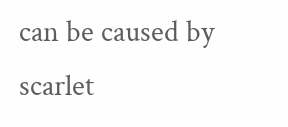can be caused by scarlet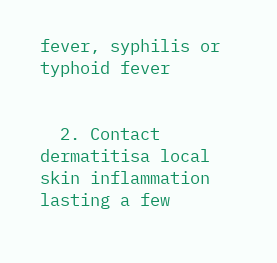fever, syphilis or typhoid fever


  2. Contact dermatitisa local skin inflammation lasting a few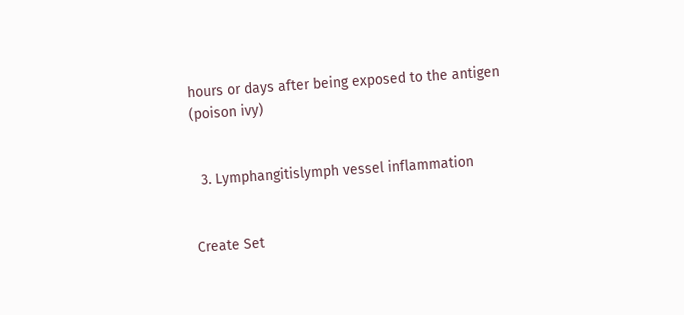hours or days after being exposed to the antigen (poison ivy)


  3. Lymphangitislymph vessel inflammation


Create Set